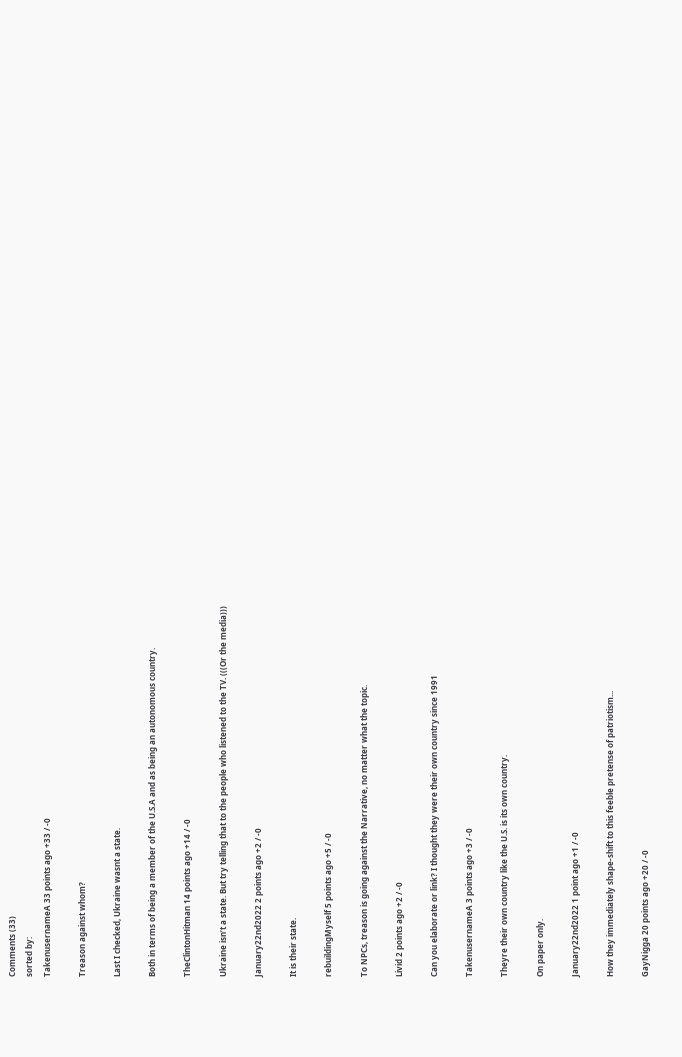Comments (33)
sorted by:
TakenusernameA 33 points ago +33 / -0

Treason against whom?

Last I checked, Ukraine wasnt a state.

Both in terms of being a member of the U.S.A and as being an autonomous country.

TheClintonHitman 14 points ago +14 / -0

Ukraine isn’t a state. But try telling that to the people who listened to the TV. (((Or the media)))

January22nd2022 2 points ago +2 / -0

It is their state.

rebuildingMyself 5 points ago +5 / -0

To NPCs, treason is going against the Narrative, no matter what the topic.

Livid 2 points ago +2 / -0

Can you elaborate or link? I thought they were their own country since 1991

TakenusernameA 3 points ago +3 / -0

Theyre their own country like the U.S. is its own country.

On paper only.

January22nd2022 1 point ago +1 / -0

How they immediately shape-shift to this feeble pretense of patriotism...

GayNigga 20 points ago +20 / -0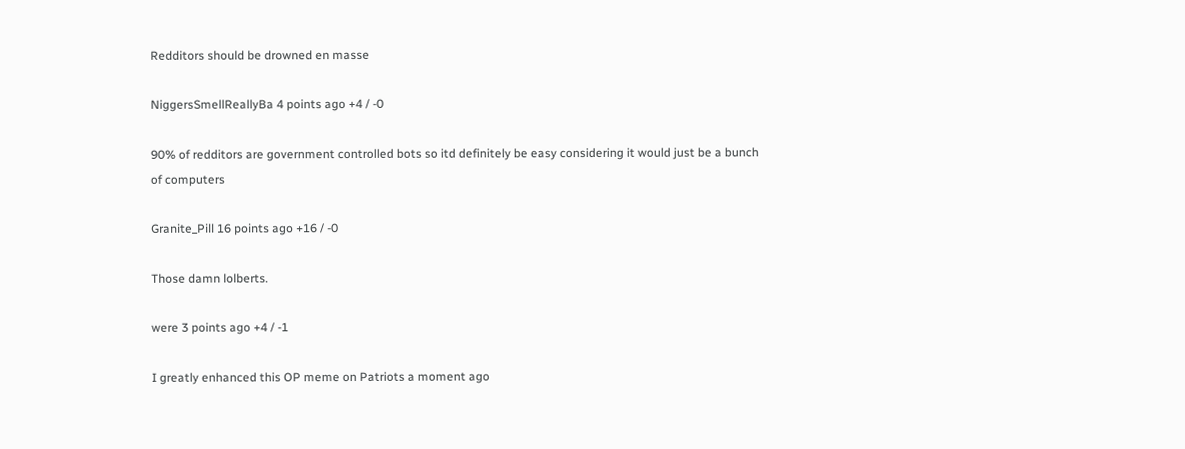Redditors should be drowned en masse

NiggersSmellReallyBa 4 points ago +4 / -0

90% of redditors are government controlled bots so itd definitely be easy considering it would just be a bunch of computers

Granite_Pill 16 points ago +16 / -0

Those damn lolberts.

were 3 points ago +4 / -1

I greatly enhanced this OP meme on Patriots a moment ago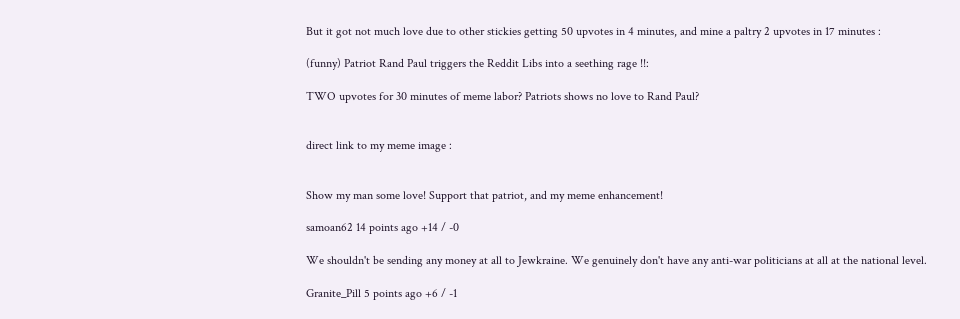But it got not much love due to other stickies getting 50 upvotes in 4 minutes, and mine a paltry 2 upvotes in 17 minutes :

(funny) Patriot Rand Paul triggers the Reddit Libs into a seething rage !!:

TWO upvotes for 30 minutes of meme labor? Patriots shows no love to Rand Paul?


direct link to my meme image :


Show my man some love! Support that patriot, and my meme enhancement!

samoan62 14 points ago +14 / -0

We shouldn't be sending any money at all to Jewkraine. We genuinely don't have any anti-war politicians at all at the national level.

Granite_Pill 5 points ago +6 / -1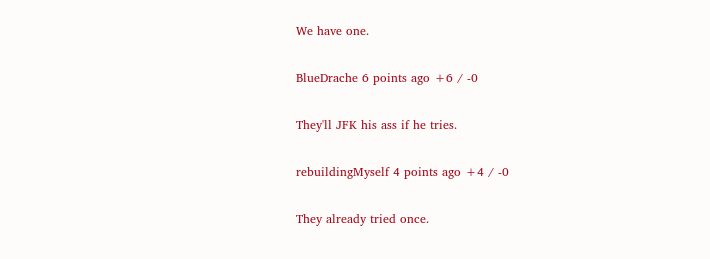We have one.

BlueDrache 6 points ago +6 / -0

They'll JFK his ass if he tries.

rebuildingMyself 4 points ago +4 / -0

They already tried once.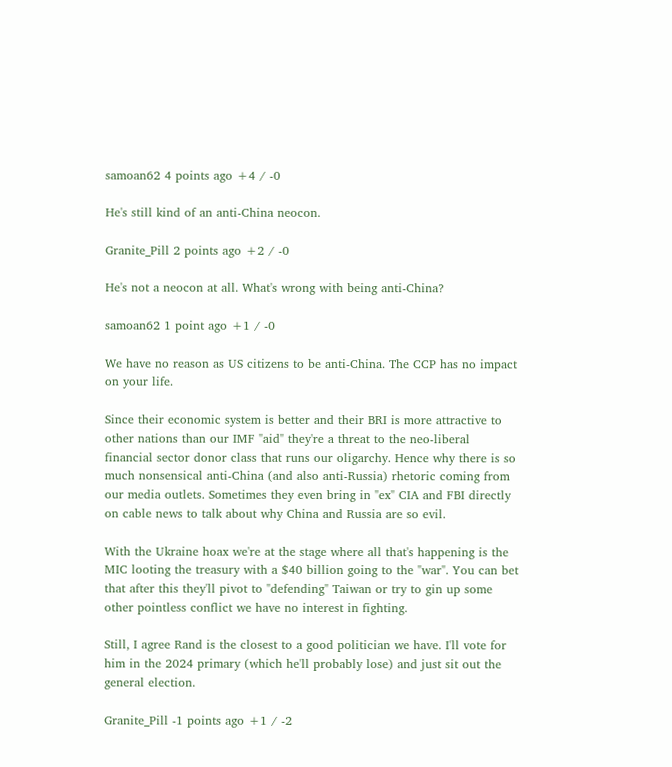samoan62 4 points ago +4 / -0

He's still kind of an anti-China neocon.

Granite_Pill 2 points ago +2 / -0

He's not a neocon at all. What's wrong with being anti-China?

samoan62 1 point ago +1 / -0

We have no reason as US citizens to be anti-China. The CCP has no impact on your life.

Since their economic system is better and their BRI is more attractive to other nations than our IMF "aid" they're a threat to the neo-liberal financial sector donor class that runs our oligarchy. Hence why there is so much nonsensical anti-China (and also anti-Russia) rhetoric coming from our media outlets. Sometimes they even bring in "ex" CIA and FBI directly on cable news to talk about why China and Russia are so evil.

With the Ukraine hoax we're at the stage where all that's happening is the MIC looting the treasury with a $40 billion going to the "war". You can bet that after this they'll pivot to "defending" Taiwan or try to gin up some other pointless conflict we have no interest in fighting.

Still, I agree Rand is the closest to a good politician we have. I'll vote for him in the 2024 primary (which he'll probably lose) and just sit out the general election.

Granite_Pill -1 points ago +1 / -2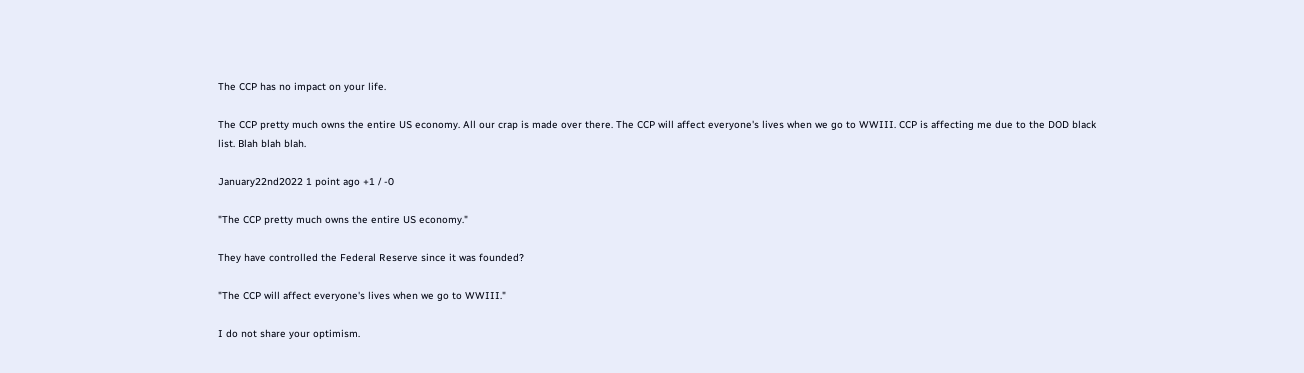The CCP has no impact on your life.

The CCP pretty much owns the entire US economy. All our crap is made over there. The CCP will affect everyone's lives when we go to WWIII. CCP is affecting me due to the DOD black list. Blah blah blah.

January22nd2022 1 point ago +1 / -0

"The CCP pretty much owns the entire US economy."

They have controlled the Federal Reserve since it was founded?

"The CCP will affect everyone's lives when we go to WWIII."

I do not share your optimism.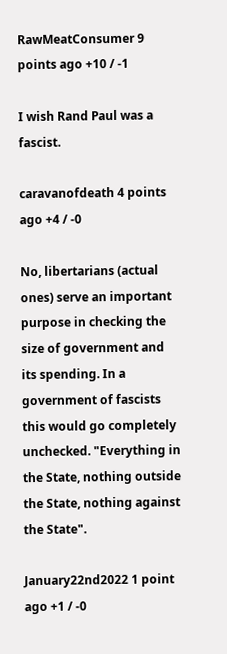RawMeatConsumer 9 points ago +10 / -1

I wish Rand Paul was a fascist.

caravanofdeath 4 points ago +4 / -0

No, libertarians (actual ones) serve an important purpose in checking the size of government and its spending. In a government of fascists this would go completely unchecked. "Everything in the State, nothing outside the State, nothing against the State".

January22nd2022 1 point ago +1 / -0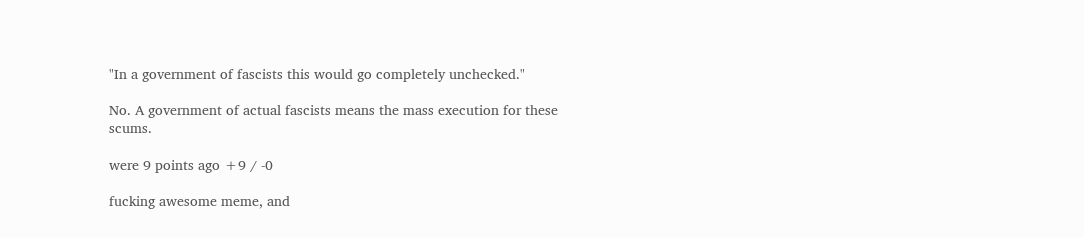"In a government of fascists this would go completely unchecked."

No. A government of actual fascists means the mass execution for these scums.

were 9 points ago +9 / -0

fucking awesome meme, and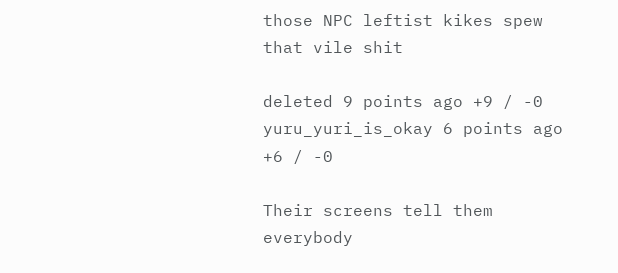those NPC leftist kikes spew that vile shit

deleted 9 points ago +9 / -0
yuru_yuri_is_okay 6 points ago +6 / -0

Their screens tell them everybody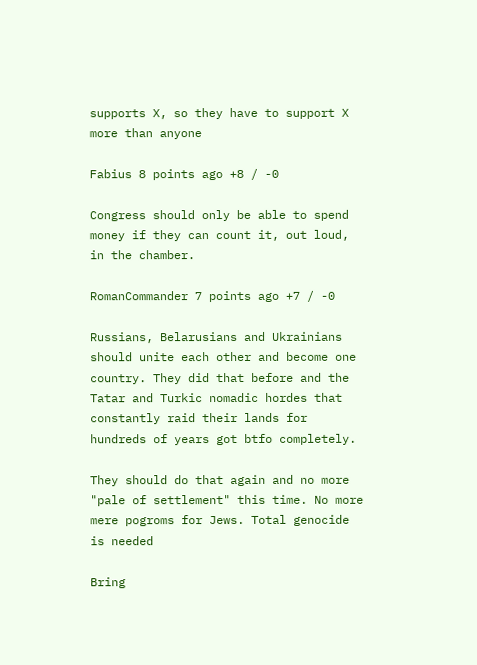supports X, so they have to support X more than anyone

Fabius 8 points ago +8 / -0

Congress should only be able to spend money if they can count it, out loud, in the chamber.

RomanCommander 7 points ago +7 / -0

Russians, Belarusians and Ukrainians should unite each other and become one country. They did that before and the Tatar and Turkic nomadic hordes that constantly raid their lands for hundreds of years got btfo completely.

They should do that again and no more "pale of settlement" this time. No more mere pogroms for Jews. Total genocide is needed

Bring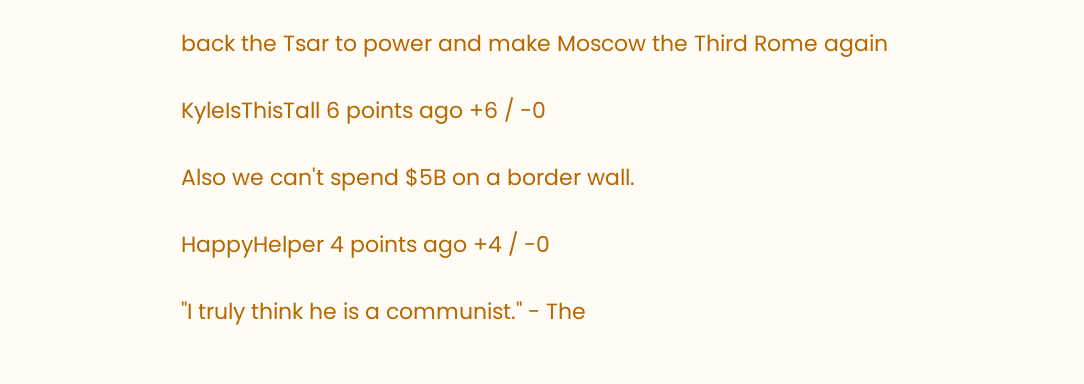back the Tsar to power and make Moscow the Third Rome again

KyleIsThisTall 6 points ago +6 / -0

Also we can't spend $5B on a border wall.

HappyHelper 4 points ago +4 / -0

"I truly think he is a communist." - The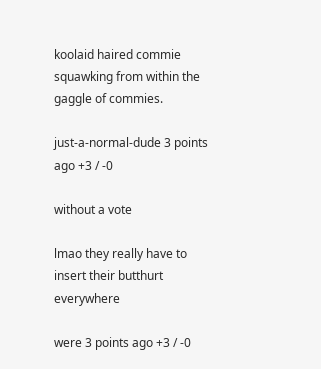koolaid haired commie squawking from within the gaggle of commies.

just-a-normal-dude 3 points ago +3 / -0

without a vote

lmao they really have to insert their butthurt everywhere

were 3 points ago +3 / -0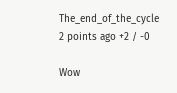The_end_of_the_cycle 2 points ago +2 / -0

Wow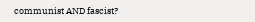communist AND fascist?